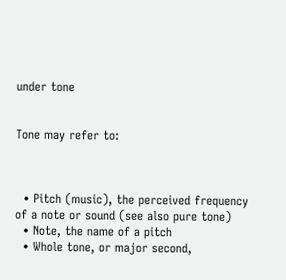under tone


Tone may refer to:



  • Pitch (music), the perceived frequency of a note or sound (see also pure tone)
  • Note, the name of a pitch
  • Whole tone, or major second,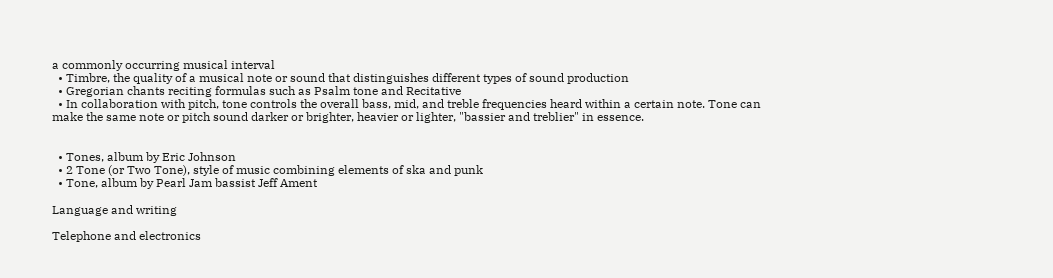a commonly occurring musical interval
  • Timbre, the quality of a musical note or sound that distinguishes different types of sound production
  • Gregorian chants reciting formulas such as Psalm tone and Recitative
  • In collaboration with pitch, tone controls the overall bass, mid, and treble frequencies heard within a certain note. Tone can make the same note or pitch sound darker or brighter, heavier or lighter, "bassier and treblier" in essence.


  • Tones, album by Eric Johnson
  • 2 Tone (or Two Tone), style of music combining elements of ska and punk
  • Tone, album by Pearl Jam bassist Jeff Ament

Language and writing

Telephone and electronics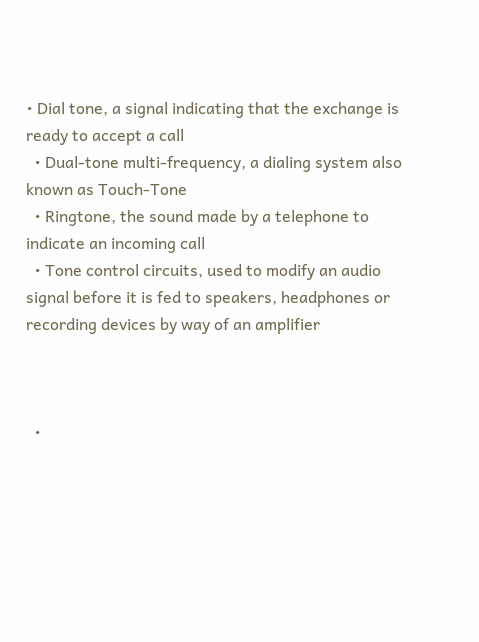• Dial tone, a signal indicating that the exchange is ready to accept a call
  • Dual-tone multi-frequency, a dialing system also known as Touch-Tone
  • Ringtone, the sound made by a telephone to indicate an incoming call
  • Tone control circuits, used to modify an audio signal before it is fed to speakers, headphones or recording devices by way of an amplifier



  •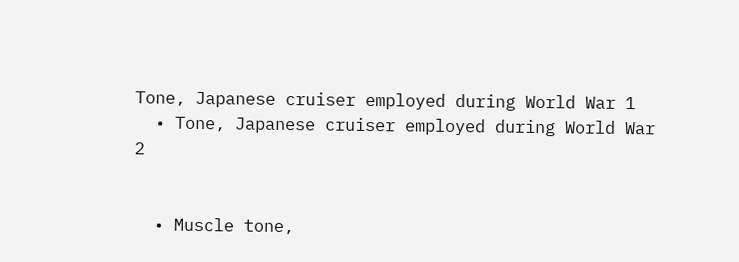Tone, Japanese cruiser employed during World War 1
  • Tone, Japanese cruiser employed during World War 2


  • Muscle tone,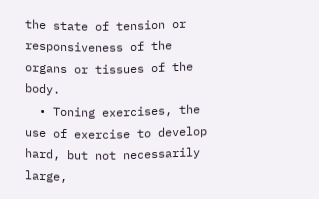the state of tension or responsiveness of the organs or tissues of the body.
  • Toning exercises, the use of exercise to develop hard, but not necessarily large,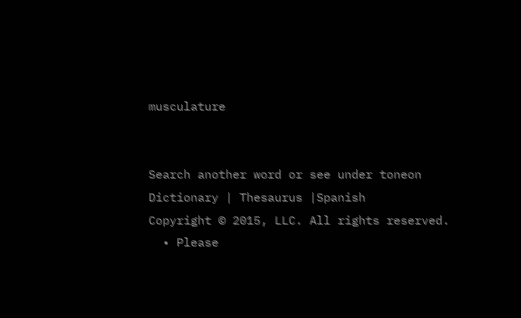musculature


Search another word or see under toneon Dictionary | Thesaurus |Spanish
Copyright © 2015, LLC. All rights reserved.
  • Please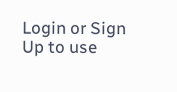Login or Sign Up to use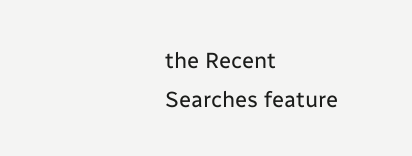the Recent Searches feature